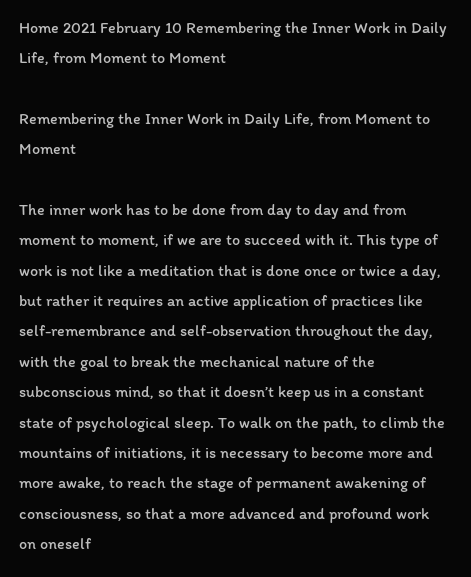Home 2021 February 10 Remembering the Inner Work in Daily Life, from Moment to Moment

Remembering the Inner Work in Daily Life, from Moment to Moment

The inner work has to be done from day to day and from moment to moment, if we are to succeed with it. This type of work is not like a meditation that is done once or twice a day, but rather it requires an active application of practices like self-remembrance and self-observation throughout the day, with the goal to break the mechanical nature of the subconscious mind, so that it doesn’t keep us in a constant state of psychological sleep. To walk on the path, to climb the mountains of initiations, it is necessary to become more and more awake, to reach the stage of permanent awakening of consciousness, so that a more advanced and profound work on oneself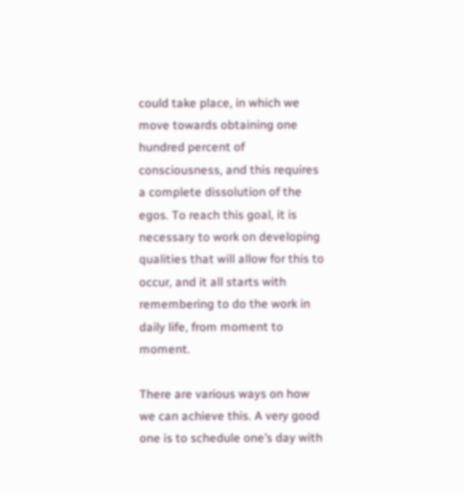could take place, in which we move towards obtaining one hundred percent of consciousness, and this requires a complete dissolution of the egos. To reach this goal, it is necessary to work on developing qualities that will allow for this to occur, and it all starts with remembering to do the work in daily life, from moment to moment.

There are various ways on how we can achieve this. A very good one is to schedule one’s day with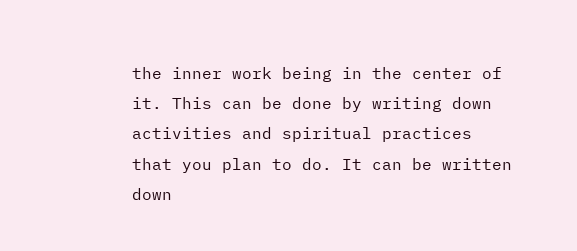the inner work being in the center of it. This can be done by writing down activities and spiritual practices that you plan to do. It can be written down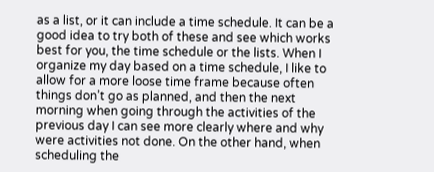as a list, or it can include a time schedule. It can be a good idea to try both of these and see which works best for you, the time schedule or the lists. When I organize my day based on a time schedule, I like to allow for a more loose time frame because often things don’t go as planned, and then the next morning when going through the activities of the previous day I can see more clearly where and why were activities not done. On the other hand, when scheduling the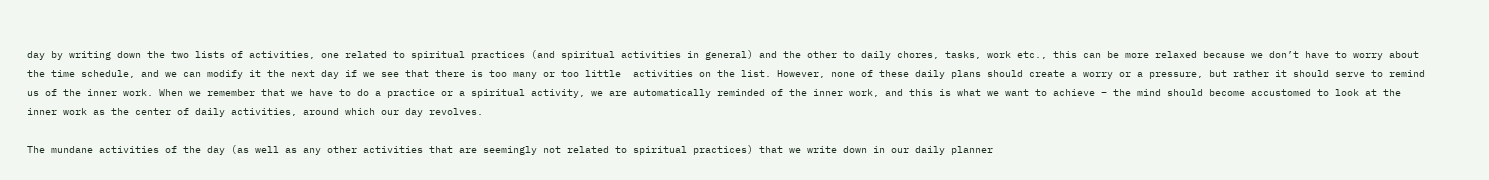day by writing down the two lists of activities, one related to spiritual practices (and spiritual activities in general) and the other to daily chores, tasks, work etc., this can be more relaxed because we don’t have to worry about the time schedule, and we can modify it the next day if we see that there is too many or too little  activities on the list. However, none of these daily plans should create a worry or a pressure, but rather it should serve to remind us of the inner work. When we remember that we have to do a practice or a spiritual activity, we are automatically reminded of the inner work, and this is what we want to achieve – the mind should become accustomed to look at the inner work as the center of daily activities, around which our day revolves.

The mundane activities of the day (as well as any other activities that are seemingly not related to spiritual practices) that we write down in our daily planner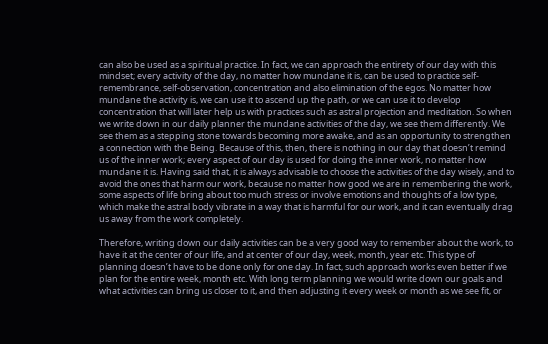can also be used as a spiritual practice. In fact, we can approach the entirety of our day with this mindset; every activity of the day, no matter how mundane it is, can be used to practice self-remembrance, self-observation, concentration and also elimination of the egos. No matter how mundane the activity is, we can use it to ascend up the path, or we can use it to develop concentration that will later help us with practices such as astral projection and meditation. So when we write down in our daily planner the mundane activities of the day, we see them differently. We see them as a stepping stone towards becoming more awake, and as an opportunity to strengthen a connection with the Being. Because of this, then, there is nothing in our day that doesn’t remind us of the inner work; every aspect of our day is used for doing the inner work, no matter how mundane it is. Having said that, it is always advisable to choose the activities of the day wisely, and to avoid the ones that harm our work, because no matter how good we are in remembering the work, some aspects of life bring about too much stress or involve emotions and thoughts of a low type, which make the astral body vibrate in a way that is harmful for our work, and it can eventually drag us away from the work completely.

Therefore, writing down our daily activities can be a very good way to remember about the work, to have it at the center of our life, and at center of our day, week, month, year etc. This type of planning doesn’t have to be done only for one day. In fact, such approach works even better if we plan for the entire week, month etc. With long term planning we would write down our goals and what activities can bring us closer to it, and then adjusting it every week or month as we see fit, or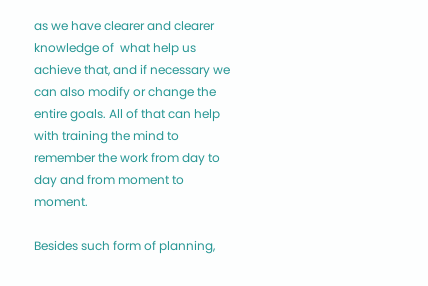as we have clearer and clearer knowledge of  what help us achieve that, and if necessary we can also modify or change the entire goals. All of that can help with training the mind to remember the work from day to day and from moment to moment.

Besides such form of planning,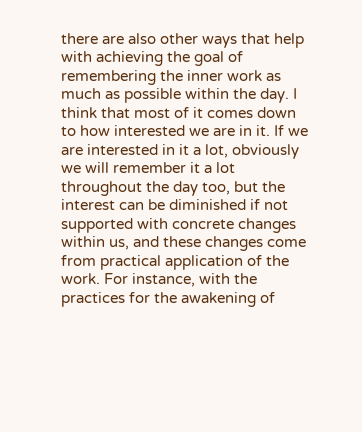there are also other ways that help with achieving the goal of remembering the inner work as much as possible within the day. I think that most of it comes down to how interested we are in it. If we are interested in it a lot, obviously we will remember it a lot throughout the day too, but the interest can be diminished if not supported with concrete changes within us, and these changes come from practical application of the work. For instance, with the practices for the awakening of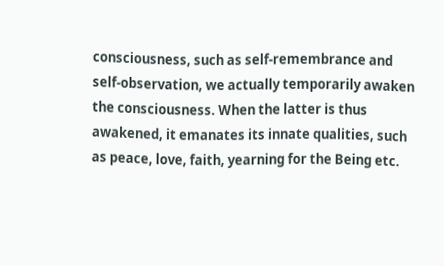consciousness, such as self-remembrance and self-observation, we actually temporarily awaken the consciousness. When the latter is thus awakened, it emanates its innate qualities, such as peace, love, faith, yearning for the Being etc.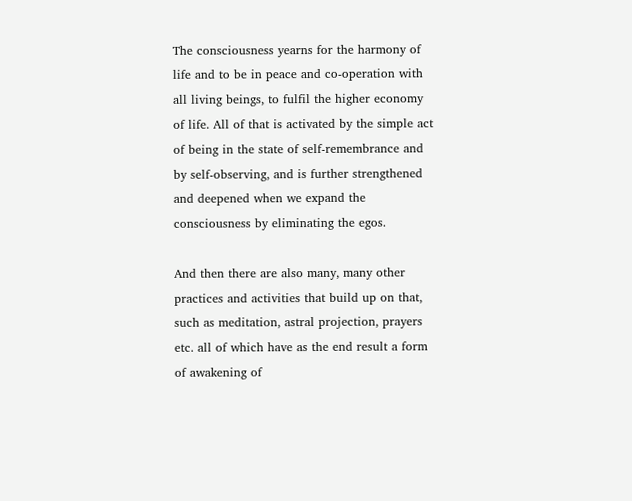The consciousness yearns for the harmony of life and to be in peace and co-operation with all living beings, to fulfil the higher economy of life. All of that is activated by the simple act of being in the state of self-remembrance and by self-observing, and is further strengthened and deepened when we expand the consciousness by eliminating the egos.

And then there are also many, many other practices and activities that build up on that, such as meditation, astral projection, prayers etc. all of which have as the end result a form of awakening of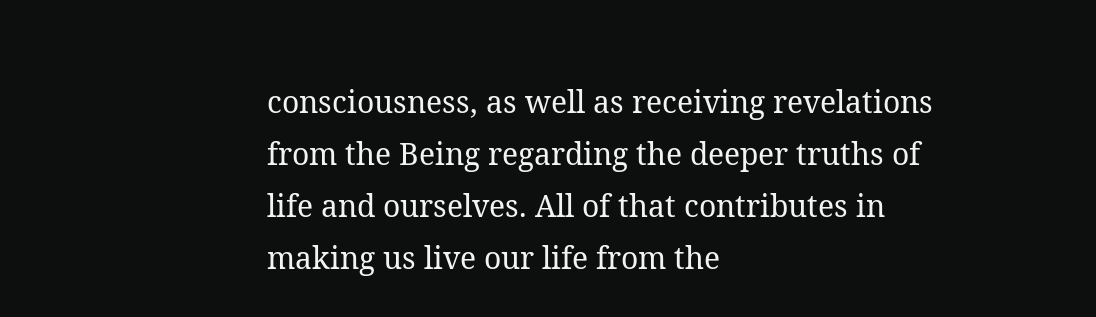consciousness, as well as receiving revelations from the Being regarding the deeper truths of life and ourselves. All of that contributes in making us live our life from the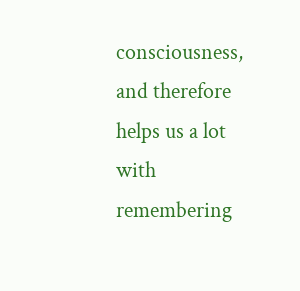consciousness, and therefore helps us a lot with remembering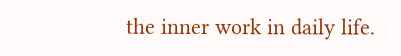the inner work in daily life.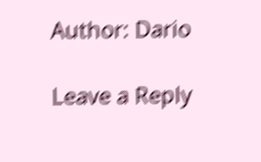Author: Dario

Leave a Reply